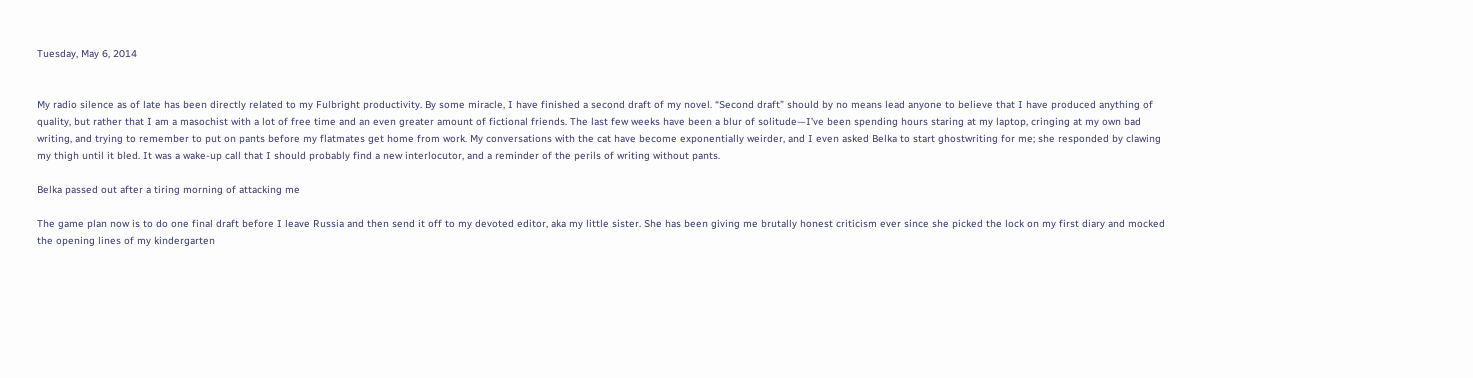Tuesday, May 6, 2014


My radio silence as of late has been directly related to my Fulbright productivity. By some miracle, I have finished a second draft of my novel. “Second draft” should by no means lead anyone to believe that I have produced anything of quality, but rather that I am a masochist with a lot of free time and an even greater amount of fictional friends. The last few weeks have been a blur of solitude—I’ve been spending hours staring at my laptop, cringing at my own bad writing, and trying to remember to put on pants before my flatmates get home from work. My conversations with the cat have become exponentially weirder, and I even asked Belka to start ghostwriting for me; she responded by clawing my thigh until it bled. It was a wake-up call that I should probably find a new interlocutor, and a reminder of the perils of writing without pants.

Belka passed out after a tiring morning of attacking me

The game plan now is to do one final draft before I leave Russia and then send it off to my devoted editor, aka my little sister. She has been giving me brutally honest criticism ever since she picked the lock on my first diary and mocked the opening lines of my kindergarten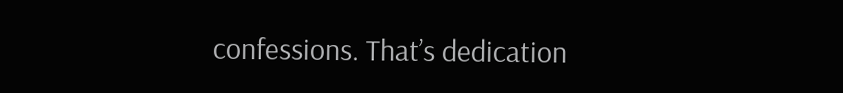confessions. That’s dedication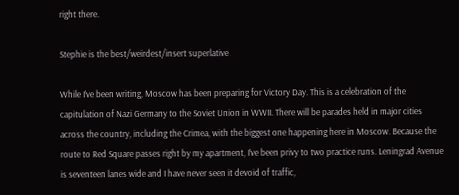right there.

Stephie is the best/weirdest/insert superlative

While I’ve been writing, Moscow has been preparing for Victory Day. This is a celebration of the capitulation of Nazi Germany to the Soviet Union in WWII. There will be parades held in major cities across the country, including the Crimea, with the biggest one happening here in Moscow. Because the route to Red Square passes right by my apartment, I’ve been privy to two practice runs. Leningrad Avenue is seventeen lanes wide and I have never seen it devoid of traffic,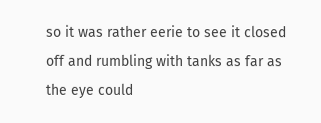so it was rather eerie to see it closed off and rumbling with tanks as far as the eye could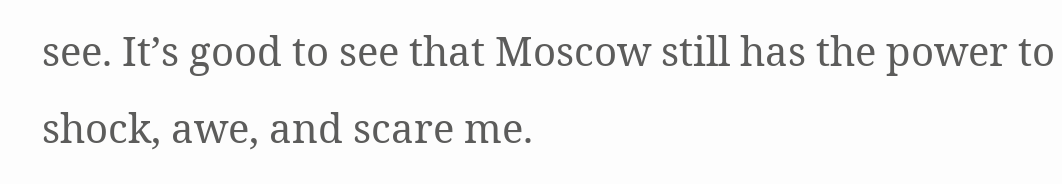see. It’s good to see that Moscow still has the power to shock, awe, and scare me.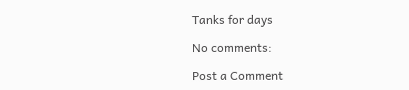Tanks for days

No comments:

Post a Comment